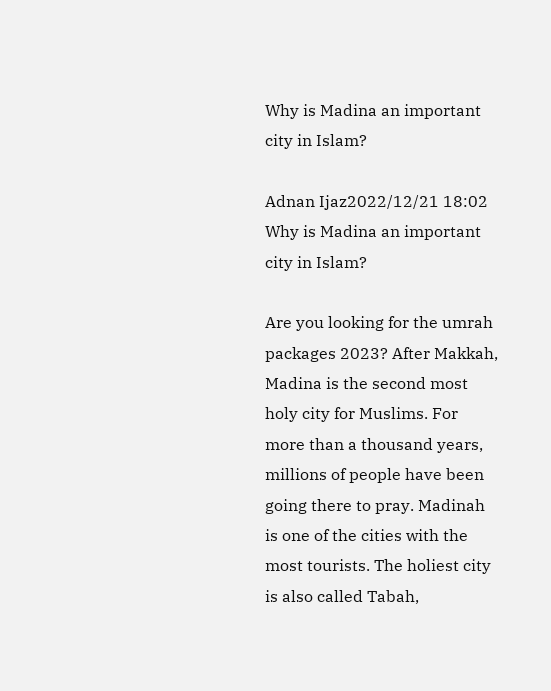Why is Madina an important city in Islam?

Adnan Ijaz2022/12/21 18:02
Why is Madina an important city in Islam?

Are you looking for the umrah packages 2023? After Makkah, Madina is the second most holy city for Muslims. For more than a thousand years, millions of people have been going there to pray. Madinah is one of the cities with the most tourists. The holiest city is also called Tabah,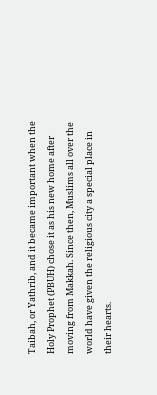Taibah, or Yathrib, and it became important when the Holy Prophet (PBUH) chose it as his new home after moving from Makkah. Since then, Muslims all over the world have given the religious city a special place in their hearts.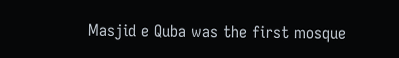Masjid e Quba was the first mosque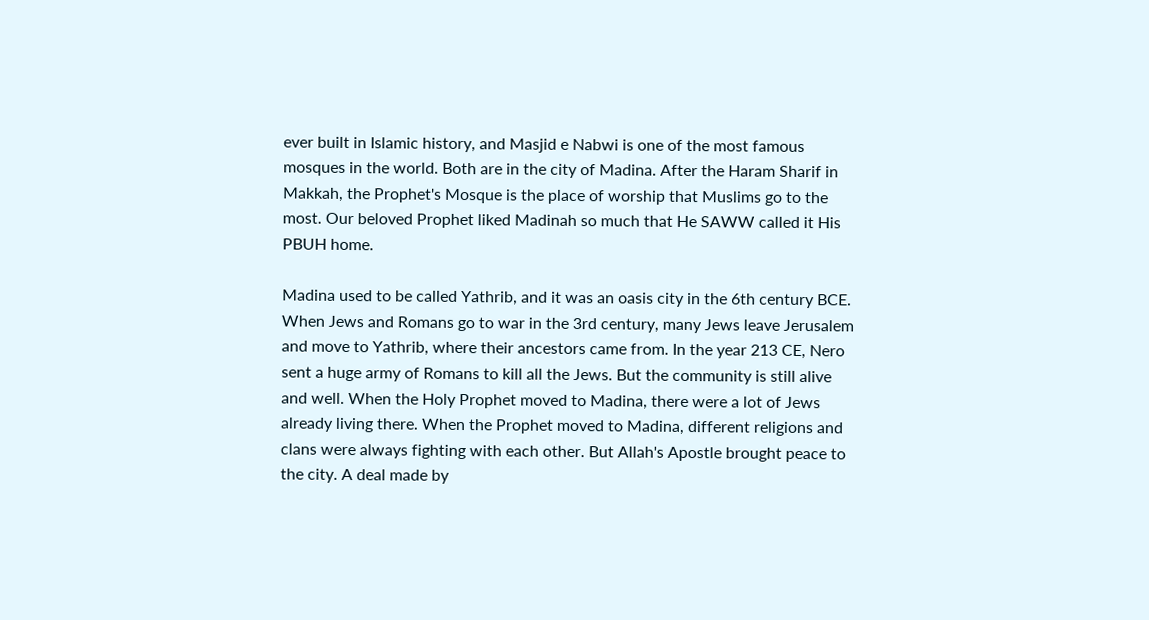ever built in Islamic history, and Masjid e Nabwi is one of the most famous mosques in the world. Both are in the city of Madina. After the Haram Sharif in Makkah, the Prophet's Mosque is the place of worship that Muslims go to the most. Our beloved Prophet liked Madinah so much that He SAWW called it His PBUH home.

Madina used to be called Yathrib, and it was an oasis city in the 6th century BCE. When Jews and Romans go to war in the 3rd century, many Jews leave Jerusalem and move to Yathrib, where their ancestors came from. In the year 213 CE, Nero sent a huge army of Romans to kill all the Jews. But the community is still alive and well. When the Holy Prophet moved to Madina, there were a lot of Jews already living there. When the Prophet moved to Madina, different religions and clans were always fighting with each other. But Allah's Apostle brought peace to the city. A deal made by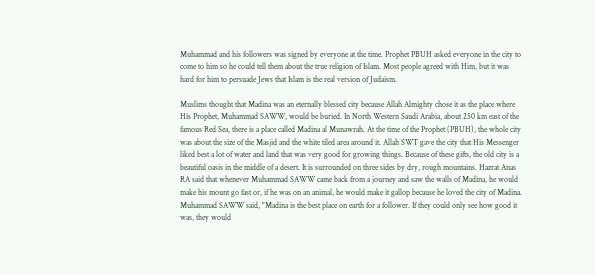Muhammad and his followers was signed by everyone at the time. Prophet PBUH asked everyone in the city to come to him so he could tell them about the true religion of Islam. Most people agreed with Him, but it was hard for him to persuade Jews that Islam is the real version of Judaism.

Muslims thought that Madina was an eternally blessed city because Allah Almighty chose it as the place where His Prophet, Muhammad SAWW, would be buried. In North Western Saudi Arabia, about 250 km east of the famous Red Sea, there is a place called Madina al Munawrah. At the time of the Prophet (PBUH), the whole city was about the size of the Masjid and the white tiled area around it. Allah SWT gave the city that His Messenger liked best a lot of water and land that was very good for growing things. Because of these gifts, the old city is a beautiful oasis in the middle of a desert. It is surrounded on three sides by dry, rough mountains. Hazrat Anas RA said that whenever Muhammad SAWW came back from a journey and saw the walls of Madina, he would make his mount go fast or, if he was on an animal, he would make it gallop because he loved the city of Madina. Muhammad SAWW said, "Madina is the best place on earth for a follower. If they could only see how good it was, they would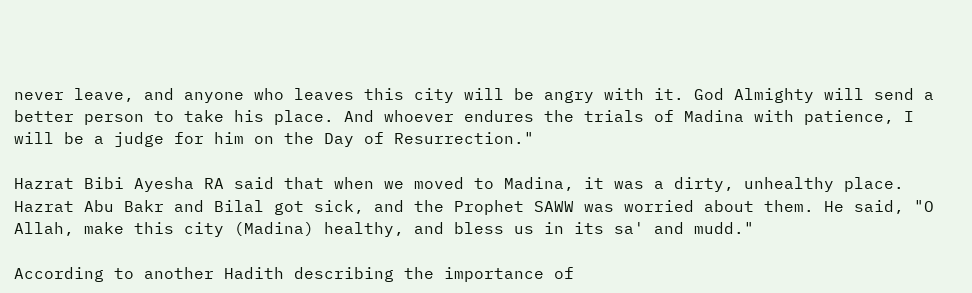never leave, and anyone who leaves this city will be angry with it. God Almighty will send a better person to take his place. And whoever endures the trials of Madina with patience, I will be a judge for him on the Day of Resurrection."

Hazrat Bibi Ayesha RA said that when we moved to Madina, it was a dirty, unhealthy place. Hazrat Abu Bakr and Bilal got sick, and the Prophet SAWW was worried about them. He said, "O Allah, make this city (Madina) healthy, and bless us in its sa' and mudd."

According to another Hadith describing the importance of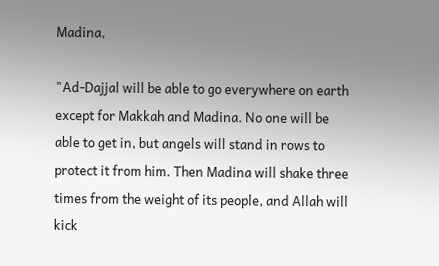Madina,

"Ad-Dajjal will be able to go everywhere on earth except for Makkah and Madina. No one will be able to get in, but angels will stand in rows to protect it from him. Then Madina will shake three times from the weight of its people, and Allah will kick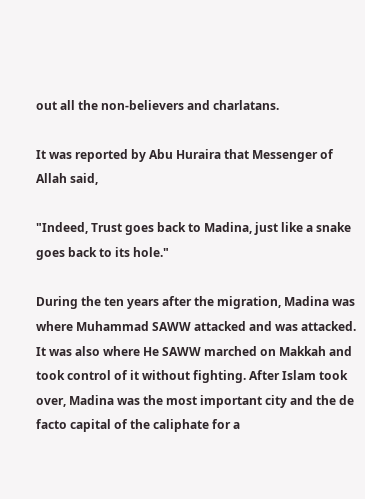out all the non-believers and charlatans.

It was reported by Abu Huraira that Messenger of Allah said,

"Indeed, Trust goes back to Madina, just like a snake goes back to its hole."

During the ten years after the migration, Madina was where Muhammad SAWW attacked and was attacked. It was also where He SAWW marched on Makkah and took control of it without fighting. After Islam took over, Madina was the most important city and the de facto capital of the caliphate for a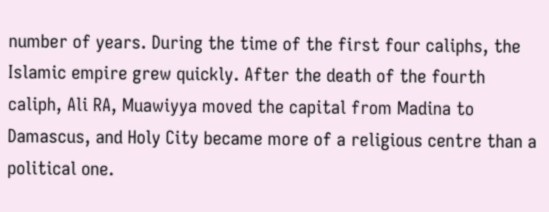number of years. During the time of the first four caliphs, the Islamic empire grew quickly. After the death of the fourth caliph, Ali RA, Muawiyya moved the capital from Madina to Damascus, and Holy City became more of a religious centre than a political one.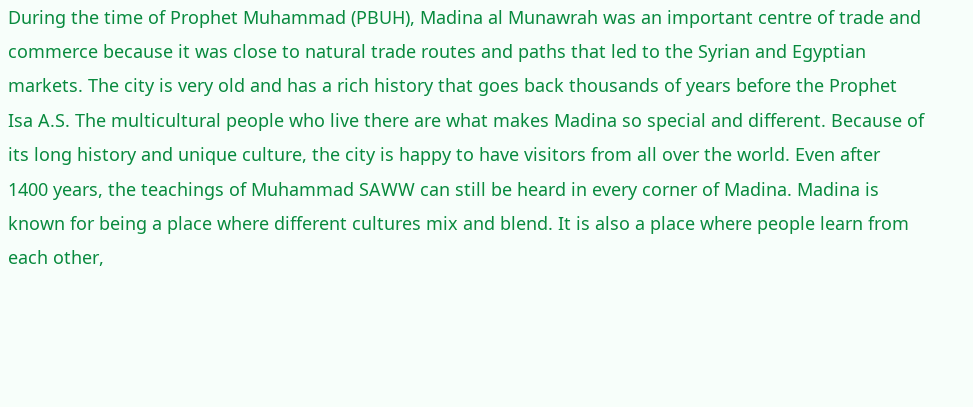During the time of Prophet Muhammad (PBUH), Madina al Munawrah was an important centre of trade and commerce because it was close to natural trade routes and paths that led to the Syrian and Egyptian markets. The city is very old and has a rich history that goes back thousands of years before the Prophet Isa A.S. The multicultural people who live there are what makes Madina so special and different. Because of its long history and unique culture, the city is happy to have visitors from all over the world. Even after 1400 years, the teachings of Muhammad SAWW can still be heard in every corner of Madina. Madina is known for being a place where different cultures mix and blend. It is also a place where people learn from each other,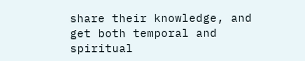share their knowledge, and get both temporal and spiritual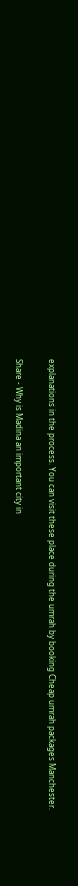explanations in the process. You can visit these place during the umrah by booking Cheap umrah packages Manchester.

Share - Why is Madina an important city in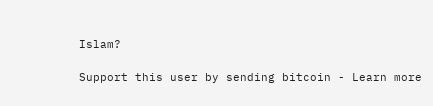Islam?

Support this user by sending bitcoin - Learn more